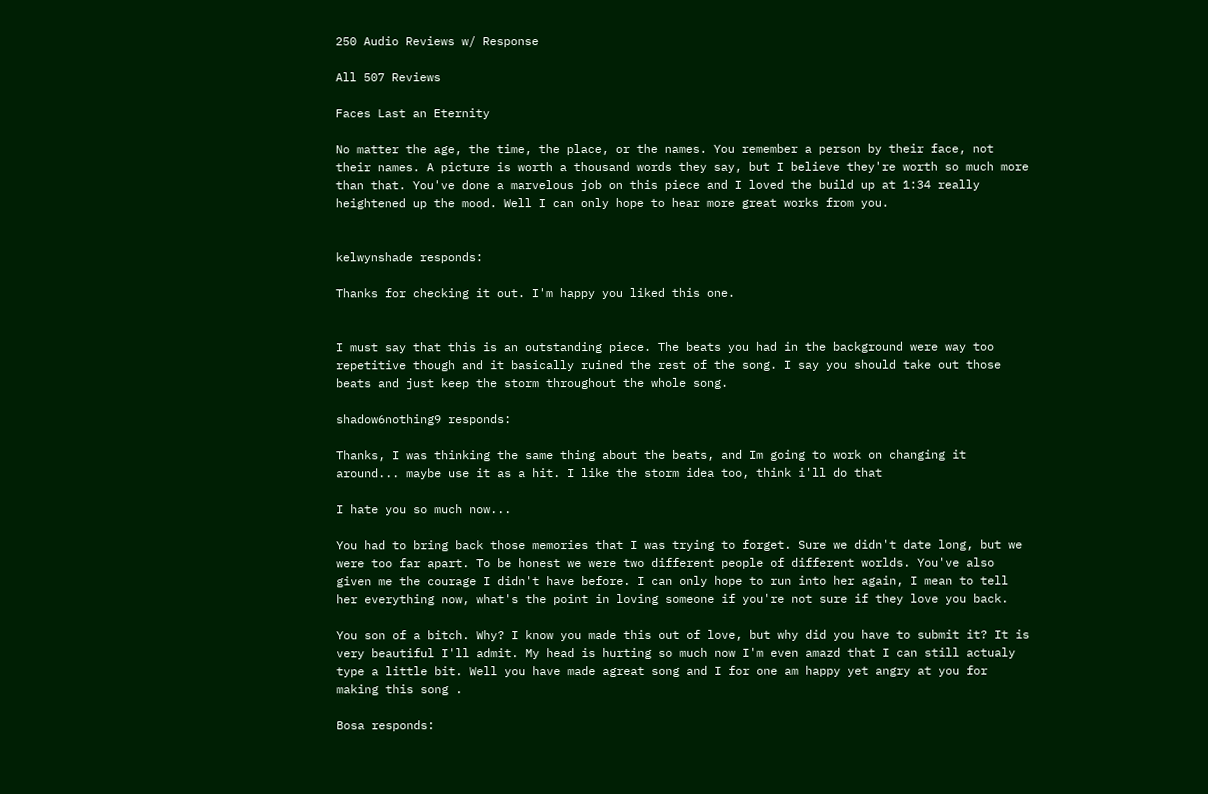250 Audio Reviews w/ Response

All 507 Reviews

Faces Last an Eternity

No matter the age, the time, the place, or the names. You remember a person by their face, not their names. A picture is worth a thousand words they say, but I believe they're worth so much more than that. You've done a marvelous job on this piece and I loved the build up at 1:34 really heightened up the mood. Well I can only hope to hear more great works from you.


kelwynshade responds:

Thanks for checking it out. I'm happy you liked this one.


I must say that this is an outstanding piece. The beats you had in the background were way too repetitive though and it basically ruined the rest of the song. I say you should take out those beats and just keep the storm throughout the whole song.

shadow6nothing9 responds:

Thanks, I was thinking the same thing about the beats, and Im going to work on changing it around... maybe use it as a hit. I like the storm idea too, think i'll do that

I hate you so much now...

You had to bring back those memories that I was trying to forget. Sure we didn't date long, but we were too far apart. To be honest we were two different people of different worlds. You've also given me the courage I didn't have before. I can only hope to run into her again, I mean to tell her everything now, what's the point in loving someone if you're not sure if they love you back.

You son of a bitch. Why? I know you made this out of love, but why did you have to submit it? It is very beautiful I'll admit. My head is hurting so much now I'm even amazd that I can still actualy type a little bit. Well you have made agreat song and I for one am happy yet angry at you for making this song .

Bosa responds: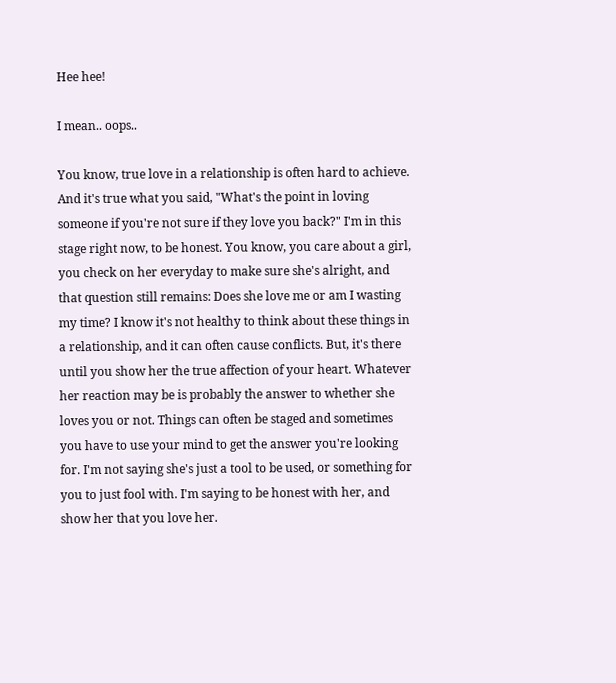Hee hee!

I mean.. oops..

You know, true love in a relationship is often hard to achieve. And it's true what you said, "What's the point in loving someone if you're not sure if they love you back?" I'm in this stage right now, to be honest. You know, you care about a girl, you check on her everyday to make sure she's alright, and that question still remains: Does she love me or am I wasting my time? I know it's not healthy to think about these things in a relationship, and it can often cause conflicts. But, it's there until you show her the true affection of your heart. Whatever her reaction may be is probably the answer to whether she loves you or not. Things can often be staged and sometimes you have to use your mind to get the answer you're looking for. I'm not saying she's just a tool to be used, or something for you to just fool with. I'm saying to be honest with her, and show her that you love her.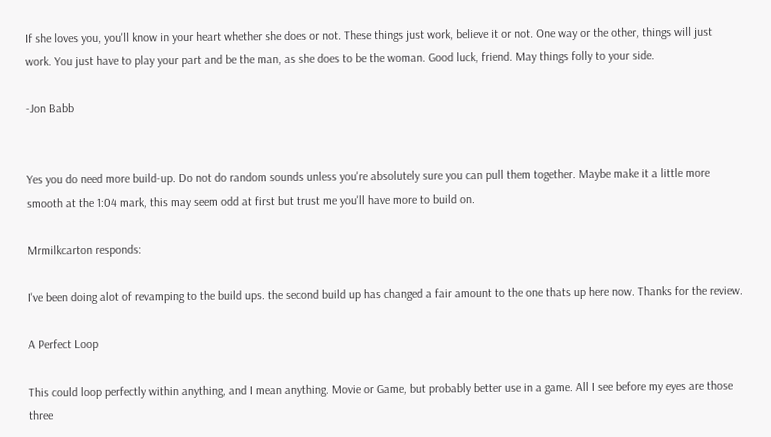If she loves you, you'll know in your heart whether she does or not. These things just work, believe it or not. One way or the other, things will just work. You just have to play your part and be the man, as she does to be the woman. Good luck, friend. May things folly to your side.

-Jon Babb


Yes you do need more build-up. Do not do random sounds unless you're absolutely sure you can pull them together. Maybe make it a little more smooth at the 1:04 mark, this may seem odd at first but trust me you'll have more to build on.

Mrmilkcarton responds:

I've been doing alot of revamping to the build ups. the second build up has changed a fair amount to the one thats up here now. Thanks for the review.

A Perfect Loop

This could loop perfectly within anything, and I mean anything. Movie or Game, but probably better use in a game. All I see before my eyes are those three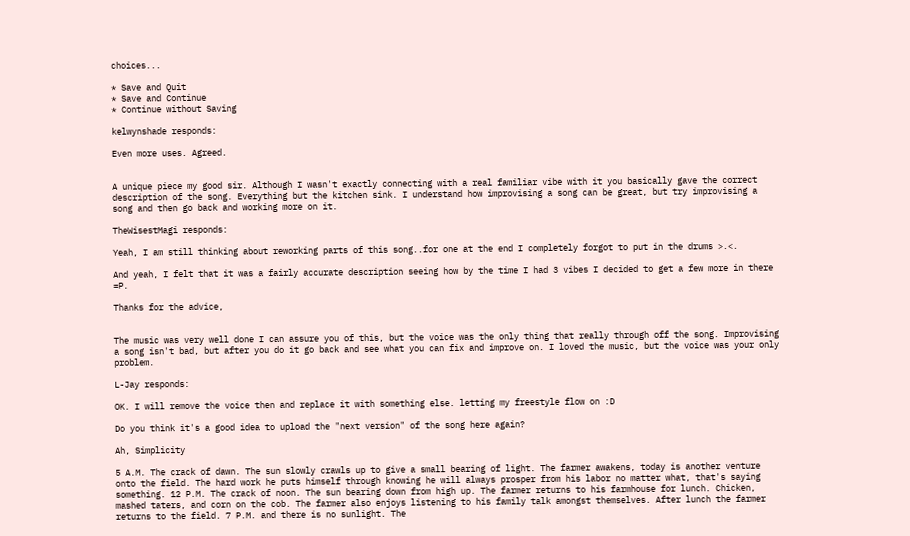choices...

* Save and Quit
* Save and Continue
* Continue without Saving

kelwynshade responds:

Even more uses. Agreed.


A unique piece my good sir. Although I wasn't exactly connecting with a real familiar vibe with it you basically gave the correct description of the song. Everything but the kitchen sink. I understand how improvising a song can be great, but try improvising a song and then go back and working more on it.

TheWisestMagi responds:

Yeah, I am still thinking about reworking parts of this song..for one at the end I completely forgot to put in the drums >.<.

And yeah, I felt that it was a fairly accurate description seeing how by the time I had 3 vibes I decided to get a few more in there =P.

Thanks for the advice,


The music was very well done I can assure you of this, but the voice was the only thing that really through off the song. Improvising a song isn't bad, but after you do it go back and see what you can fix and improve on. I loved the music, but the voice was your only problem.

L-Jay responds:

OK. I will remove the voice then and replace it with something else. letting my freestyle flow on :D

Do you think it's a good idea to upload the "next version" of the song here again?

Ah, Simplicity

5 A.M. The crack of dawn. The sun slowly crawls up to give a small bearing of light. The farmer awakens, today is another venture onto the field. The hard work he puts himself through knowing he will always prosper from his labor no matter what, that's saying something. 12 P.M. The crack of noon. The sun bearing down from high up. The farmer returns to his farmhouse for lunch. Chicken, mashed taters, and corn on the cob. The farmer also enjoys listening to his family talk amongst themselves. After lunch the farmer returns to the field. 7 P.M. and there is no sunlight. The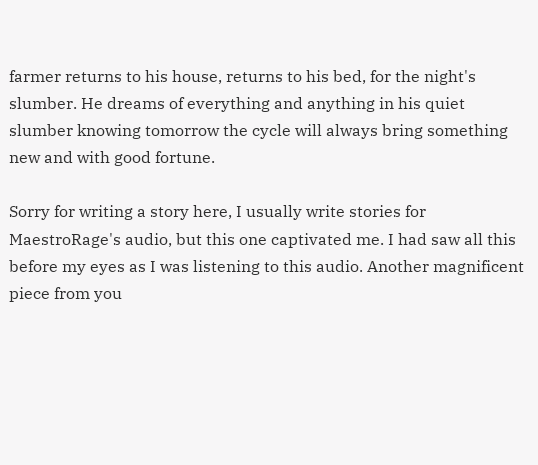farmer returns to his house, returns to his bed, for the night's slumber. He dreams of everything and anything in his quiet slumber knowing tomorrow the cycle will always bring something new and with good fortune.

Sorry for writing a story here, I usually write stories for MaestroRage's audio, but this one captivated me. I had saw all this before my eyes as I was listening to this audio. Another magnificent piece from you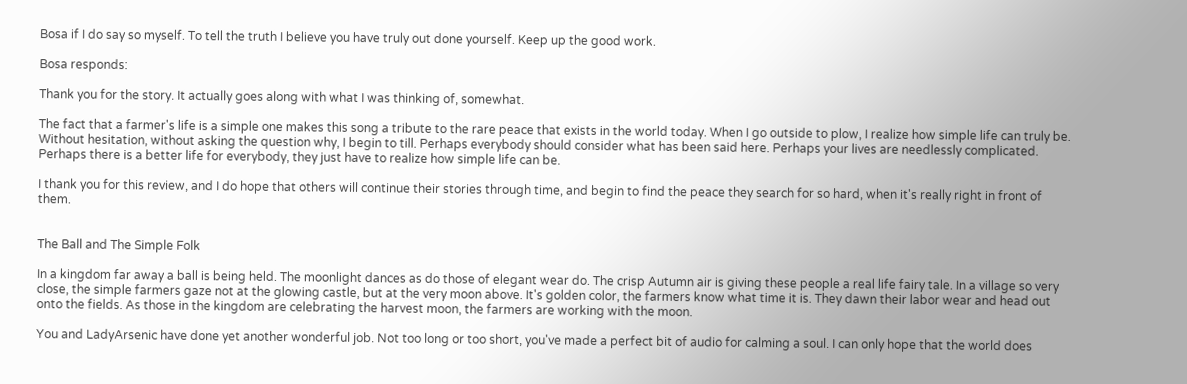Bosa if I do say so myself. To tell the truth I believe you have truly out done yourself. Keep up the good work.

Bosa responds:

Thank you for the story. It actually goes along with what I was thinking of, somewhat.

The fact that a farmer's life is a simple one makes this song a tribute to the rare peace that exists in the world today. When I go outside to plow, I realize how simple life can truly be. Without hesitation, without asking the question why, I begin to till. Perhaps everybody should consider what has been said here. Perhaps your lives are needlessly complicated. Perhaps there is a better life for everybody, they just have to realize how simple life can be.

I thank you for this review, and I do hope that others will continue their stories through time, and begin to find the peace they search for so hard, when it's really right in front of them.


The Ball and The Simple Folk

In a kingdom far away a ball is being held. The moonlight dances as do those of elegant wear do. The crisp Autumn air is giving these people a real life fairy tale. In a village so very close, the simple farmers gaze not at the glowing castle, but at the very moon above. It's golden color, the farmers know what time it is. They dawn their labor wear and head out onto the fields. As those in the kingdom are celebrating the harvest moon, the farmers are working with the moon.

You and LadyArsenic have done yet another wonderful job. Not too long or too short, you've made a perfect bit of audio for calming a soul. I can only hope that the world does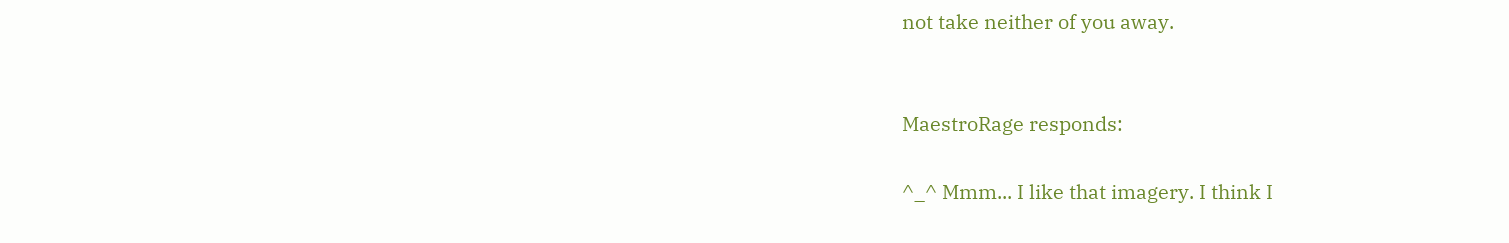not take neither of you away.


MaestroRage responds:

^_^ Mmm... I like that imagery. I think I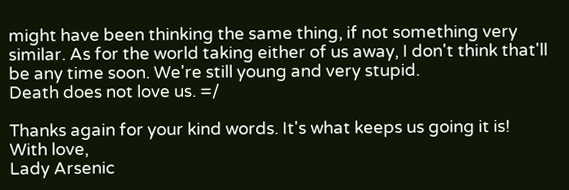might have been thinking the same thing, if not something very similar. As for the world taking either of us away, I don't think that'll be any time soon. We're still young and very stupid.
Death does not love us. =/

Thanks again for your kind words. It's what keeps us going it is!
With love,
Lady Arsenic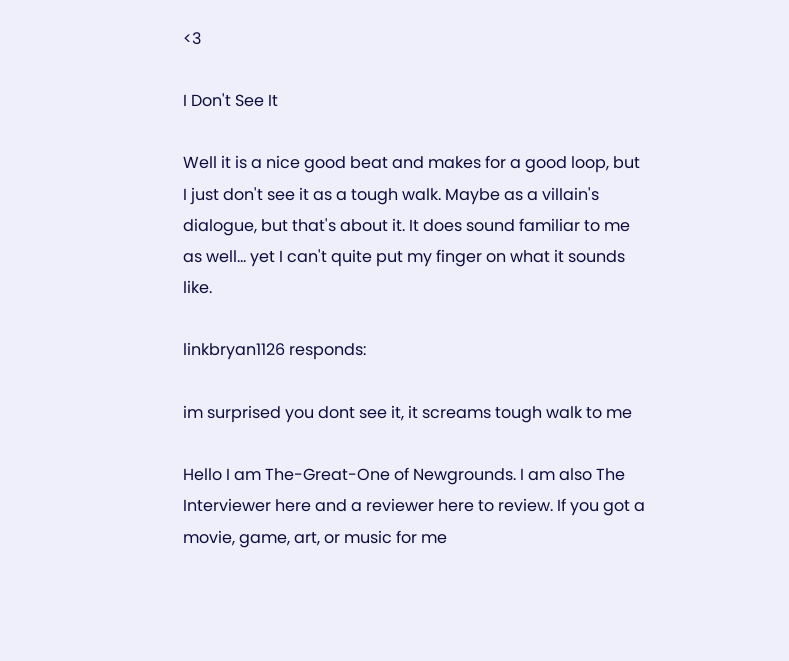<3

I Don't See It

Well it is a nice good beat and makes for a good loop, but I just don't see it as a tough walk. Maybe as a villain's dialogue, but that's about it. It does sound familiar to me as well... yet I can't quite put my finger on what it sounds like.

linkbryan1126 responds:

im surprised you dont see it, it screams tough walk to me

Hello I am The-Great-One of Newgrounds. I am also The Interviewer here and a reviewer here to review. If you got a movie, game, art, or music for me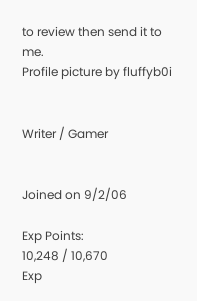to review then send it to me.
Profile picture by fluffyb0i


Writer / Gamer


Joined on 9/2/06

Exp Points:
10,248 / 10,670
Exp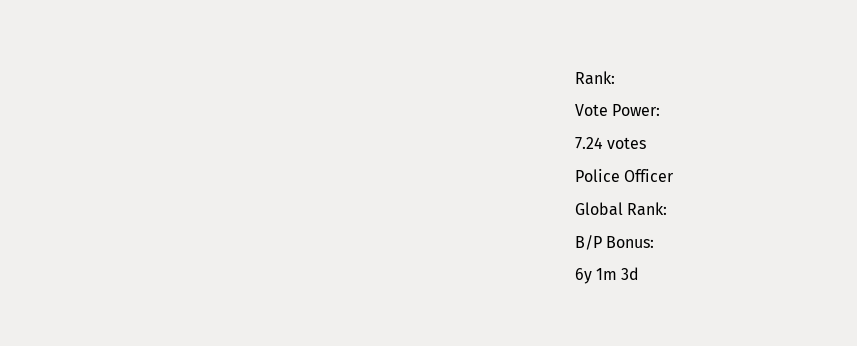Rank:
Vote Power:
7.24 votes
Police Officer
Global Rank:
B/P Bonus:
6y 1m 3d